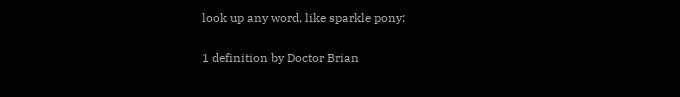look up any word, like sparkle pony:

1 definition by Doctor Brian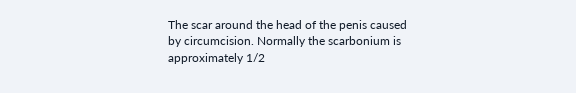The scar around the head of the penis caused by circumcision. Normally the scarbonium is approximately 1/2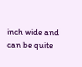inch wide and can be quite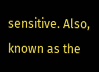sensitive. Also, known as the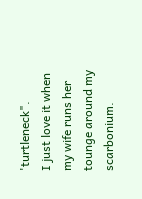'turtleneck".
I just love it when my wife runs her tounge around my scarbonium.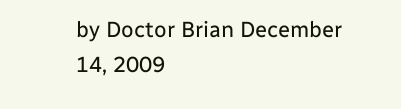by Doctor Brian December 14, 2009